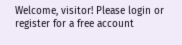Welcome, visitor! Please login or register for a free account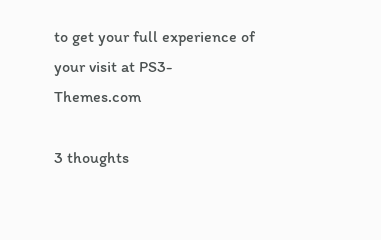to get your full experience of your visit at PS3-Themes.com

3 thoughts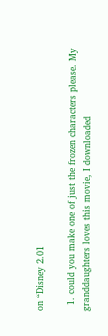on “Disney 2.01

  1. could you make one of just the frozen characters please. My granddaughters loves this movie, I downloaded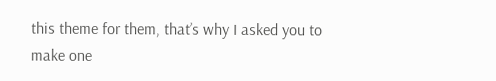this theme for them, that’s why I asked you to make one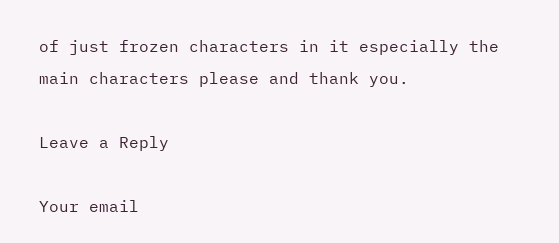of just frozen characters in it especially the main characters please and thank you.

Leave a Reply

Your email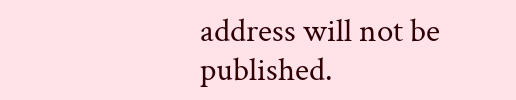address will not be published.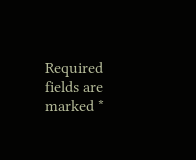Required fields are marked *